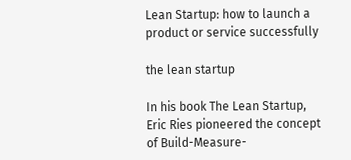Lean Startup: how to launch a product or service successfully

the lean startup

In his book The Lean Startup, Eric Ries pioneered the concept of Build-Measure-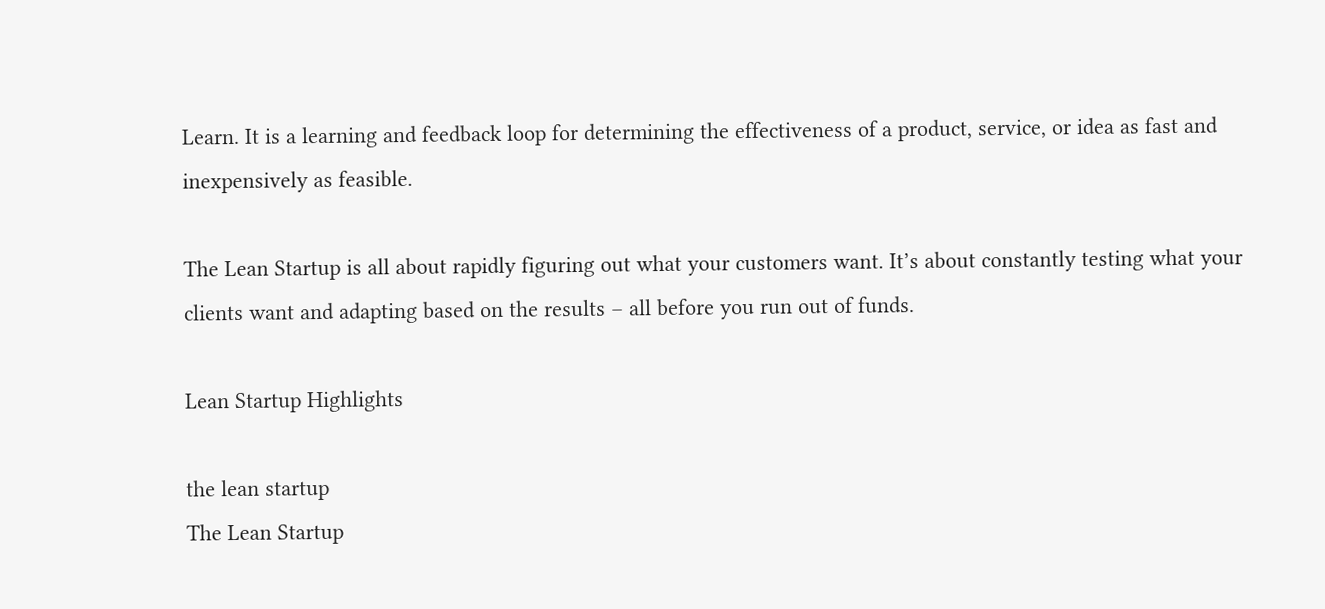Learn. It is a learning and feedback loop for determining the effectiveness of a product, service, or idea as fast and inexpensively as feasible.

The Lean Startup is all about rapidly figuring out what your customers want. It’s about constantly testing what your clients want and adapting based on the results – all before you run out of funds.

Lean Startup Highlights

the lean startup
The Lean Startup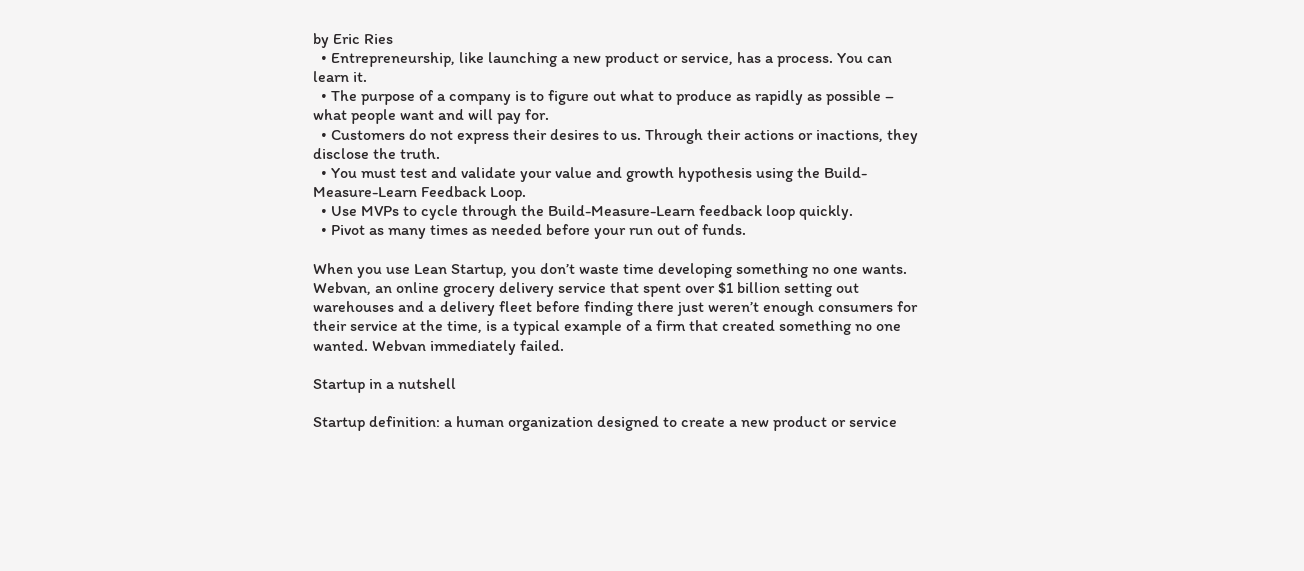by Eric Ries
  • Entrepreneurship, like launching a new product or service, has a process. You can learn it.
  • The purpose of a company is to figure out what to produce as rapidly as possible – what people want and will pay for.
  • Customers do not express their desires to us. Through their actions or inactions, they disclose the truth.
  • You must test and validate your value and growth hypothesis using the Build-Measure-Learn Feedback Loop.
  • Use MVPs to cycle through the Build-Measure-Learn feedback loop quickly.
  • Pivot as many times as needed before your run out of funds.

When you use Lean Startup, you don’t waste time developing something no one wants. Webvan, an online grocery delivery service that spent over $1 billion setting out warehouses and a delivery fleet before finding there just weren’t enough consumers for their service at the time, is a typical example of a firm that created something no one wanted. Webvan immediately failed.

Startup in a nutshell

Startup definition: a human organization designed to create a new product or service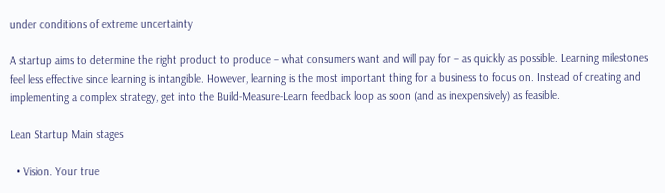under conditions of extreme uncertainty

A startup aims to determine the right product to produce – what consumers want and will pay for – as quickly as possible. Learning milestones feel less effective since learning is intangible. However, learning is the most important thing for a business to focus on. Instead of creating and implementing a complex strategy, get into the Build-Measure-Learn feedback loop as soon (and as inexpensively) as feasible.

Lean Startup Main stages

  • Vision. Your true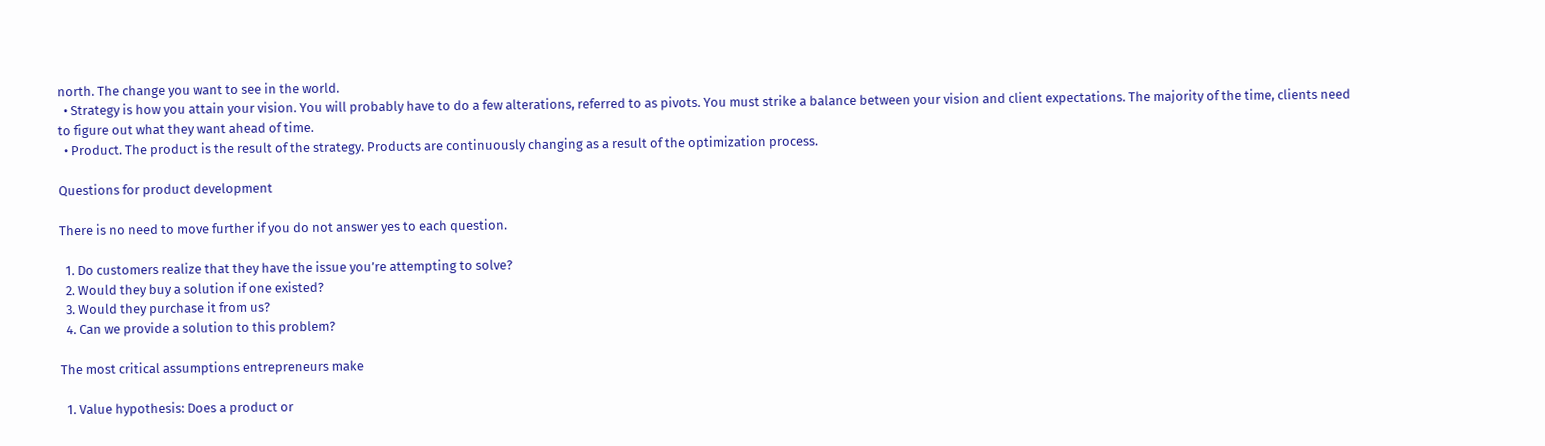north. The change you want to see in the world.
  • Strategy is how you attain your vision. You will probably have to do a few alterations, referred to as pivots. You must strike a balance between your vision and client expectations. The majority of the time, clients need to figure out what they want ahead of time.
  • Product. The product is the result of the strategy. Products are continuously changing as a result of the optimization process.

Questions for product development

There is no need to move further if you do not answer yes to each question.

  1. Do customers realize that they have the issue you’re attempting to solve?
  2. Would they buy a solution if one existed?
  3. Would they purchase it from us?
  4. Can we provide a solution to this problem?

The most critical assumptions entrepreneurs make

  1. Value hypothesis: Does a product or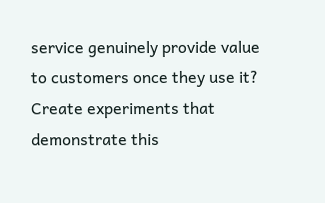service genuinely provide value to customers once they use it? Create experiments that demonstrate this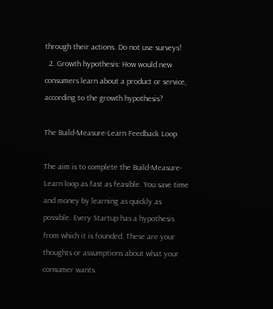through their actions. Do not use surveys!
  2. Growth hypothesis: How would new consumers learn about a product or service, according to the growth hypothesis?

The Build-Measure-Learn Feedback Loop

The aim is to complete the Build-Measure-Learn loop as fast as feasible. You save time and money by learning as quickly as possible. Every Startup has a hypothesis from which it is founded. These are your thoughts or assumptions about what your consumer wants.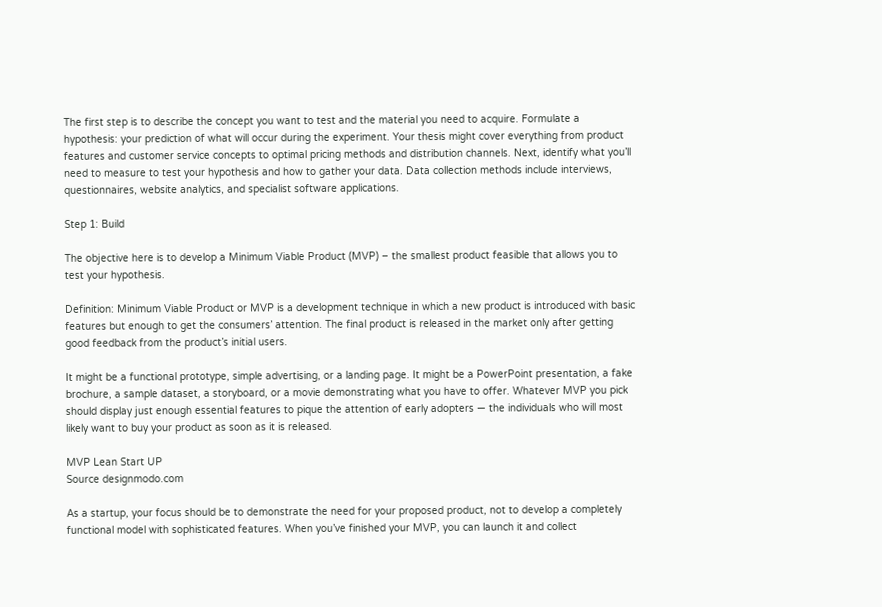The first step is to describe the concept you want to test and the material you need to acquire. Formulate a hypothesis: your prediction of what will occur during the experiment. Your thesis might cover everything from product features and customer service concepts to optimal pricing methods and distribution channels. Next, identify what you’ll need to measure to test your hypothesis and how to gather your data. Data collection methods include interviews, questionnaires, website analytics, and specialist software applications.

Step 1: Build

The objective here is to develop a Minimum Viable Product (MVP) – the smallest product feasible that allows you to test your hypothesis.

Definition: Minimum Viable Product or MVP is a development technique in which a new product is introduced with basic features but enough to get the consumers’ attention. The final product is released in the market only after getting good feedback from the product’s initial users.

It might be a functional prototype, simple advertising, or a landing page. It might be a PowerPoint presentation, a fake brochure, a sample dataset, a storyboard, or a movie demonstrating what you have to offer. Whatever MVP you pick should display just enough essential features to pique the attention of early adopters — the individuals who will most likely want to buy your product as soon as it is released.

MVP Lean Start UP
Source designmodo.com

As a startup, your focus should be to demonstrate the need for your proposed product, not to develop a completely functional model with sophisticated features. When you’ve finished your MVP, you can launch it and collect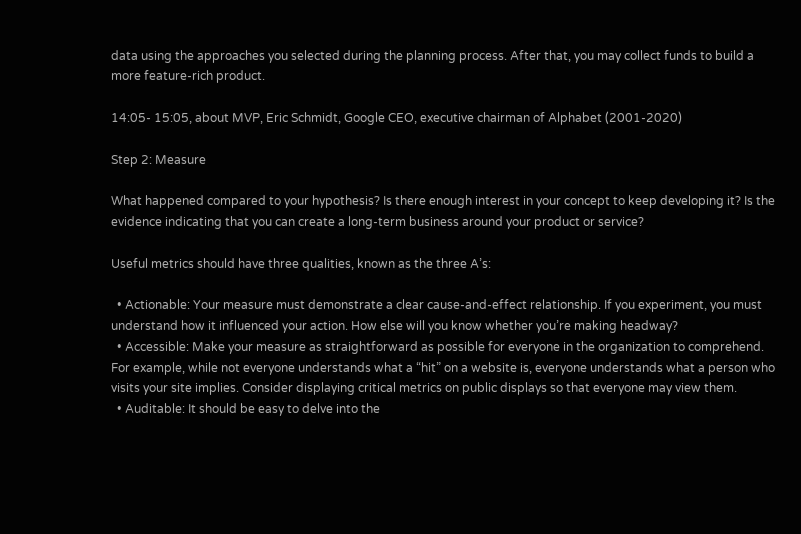data using the approaches you selected during the planning process. After that, you may collect funds to build a more feature-rich product.

14:05- 15:05, about MVP, Eric Schmidt, Google CEO, executive chairman of Alphabet (2001-2020)

Step 2: Measure

What happened compared to your hypothesis? Is there enough interest in your concept to keep developing it? Is the evidence indicating that you can create a long-term business around your product or service?

Useful metrics should have three qualities, known as the three A’s:

  • Actionable: Your measure must demonstrate a clear cause-and-effect relationship. If you experiment, you must understand how it influenced your action. How else will you know whether you’re making headway?
  • Accessible: Make your measure as straightforward as possible for everyone in the organization to comprehend. For example, while not everyone understands what a “hit” on a website is, everyone understands what a person who visits your site implies. Consider displaying critical metrics on public displays so that everyone may view them.
  • Auditable: It should be easy to delve into the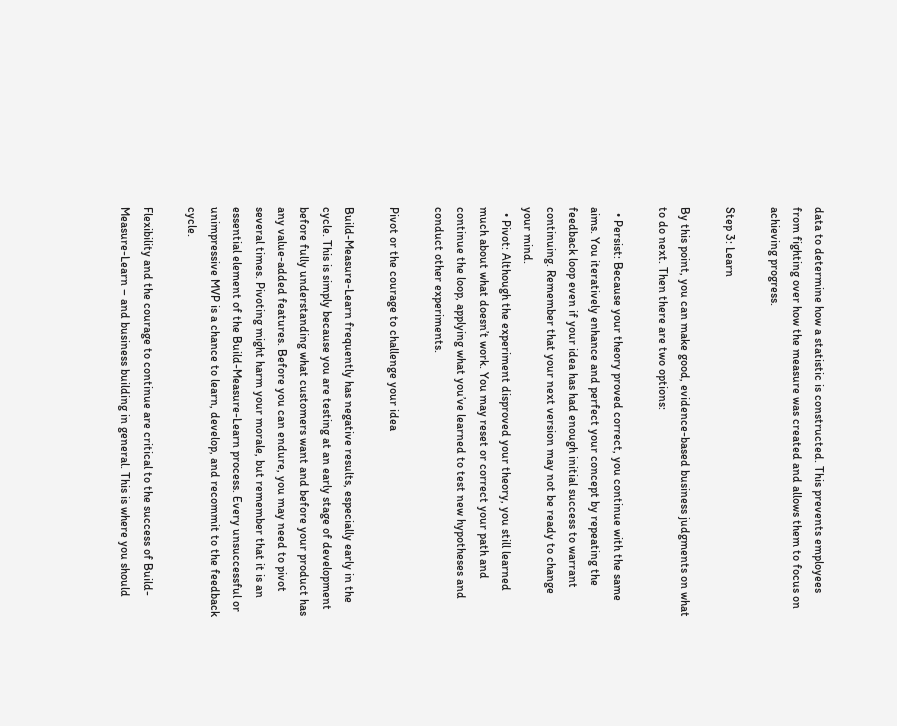data to determine how a statistic is constructed. This prevents employees from fighting over how the measure was created and allows them to focus on achieving progress.

Step 3: Learn

By this point, you can make good, evidence-based business judgments on what to do next. Then there are two options:

  • Persist: Because your theory proved correct, you continue with the same aims. You iteratively enhance and perfect your concept by repeating the feedback loop even if your idea has had enough initial success to warrant continuing. Remember that your next version may not be ready to change your mind.
  • Pivot: Although the experiment disproved your theory, you still learned much about what doesn’t work. You may reset or correct your path and continue the loop, applying what you’ve learned to test new hypotheses and conduct other experiments.

Pivot or the courage to challenge your idea

Build-Measure-Learn frequently has negative results, especially early in the cycle. This is simply because you are testing at an early stage of development before fully understanding what customers want and before your product has any value-added features. Before you can endure, you may need to pivot several times. Pivoting might harm your morale, but remember that it is an essential element of the Build-Measure-Learn process. Every unsuccessful or unimpressive MVP is a chance to learn, develop, and recommit to the feedback cycle.

Flexibility and the courage to continue are critical to the success of Build-Measure-Learn – and business building in general. This is where you should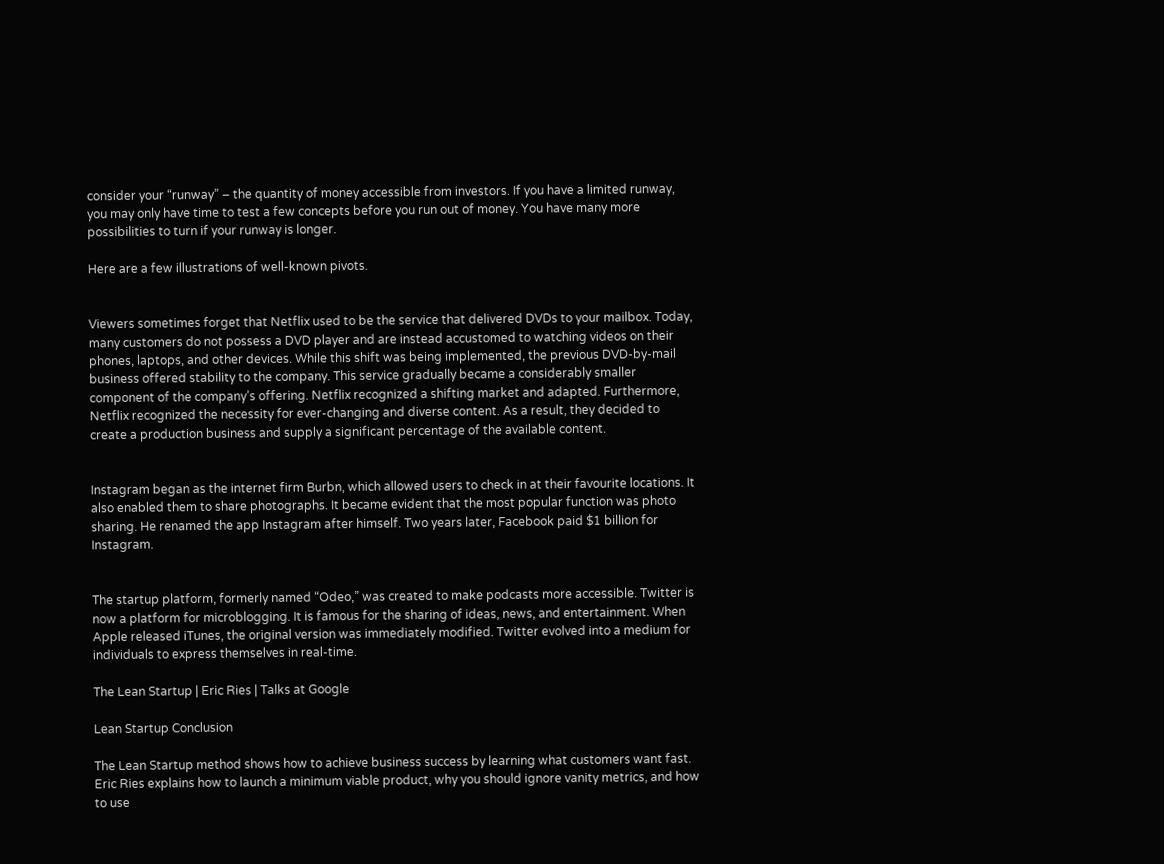consider your “runway” – the quantity of money accessible from investors. If you have a limited runway, you may only have time to test a few concepts before you run out of money. You have many more possibilities to turn if your runway is longer.

Here are a few illustrations of well-known pivots.


Viewers sometimes forget that Netflix used to be the service that delivered DVDs to your mailbox. Today, many customers do not possess a DVD player and are instead accustomed to watching videos on their phones, laptops, and other devices. While this shift was being implemented, the previous DVD-by-mail business offered stability to the company. This service gradually became a considerably smaller component of the company’s offering. Netflix recognized a shifting market and adapted. Furthermore, Netflix recognized the necessity for ever-changing and diverse content. As a result, they decided to create a production business and supply a significant percentage of the available content.


Instagram began as the internet firm Burbn, which allowed users to check in at their favourite locations. It also enabled them to share photographs. It became evident that the most popular function was photo sharing. He renamed the app Instagram after himself. Two years later, Facebook paid $1 billion for Instagram.


The startup platform, formerly named “Odeo,” was created to make podcasts more accessible. Twitter is now a platform for microblogging. It is famous for the sharing of ideas, news, and entertainment. When Apple released iTunes, the original version was immediately modified. Twitter evolved into a medium for individuals to express themselves in real-time.

The Lean Startup | Eric Ries | Talks at Google

Lean Startup Conclusion

The Lean Startup method shows how to achieve business success by learning what customers want fast. Eric Ries explains how to launch a minimum viable product, why you should ignore vanity metrics, and how to use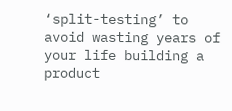‘split-testing’ to avoid wasting years of your life building a product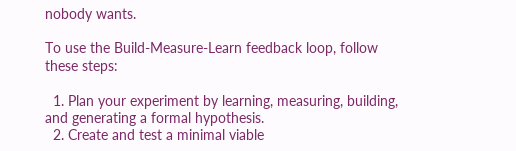nobody wants.

To use the Build-Measure-Learn feedback loop, follow these steps:

  1. Plan your experiment by learning, measuring, building, and generating a formal hypothesis.
  2. Create and test a minimal viable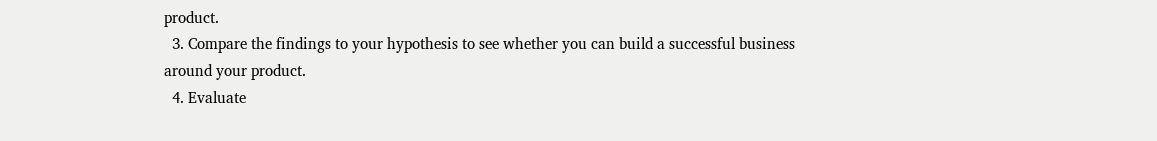product.
  3. Compare the findings to your hypothesis to see whether you can build a successful business around your product.
  4. Evaluate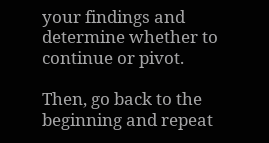your findings and determine whether to continue or pivot.

Then, go back to the beginning and repeat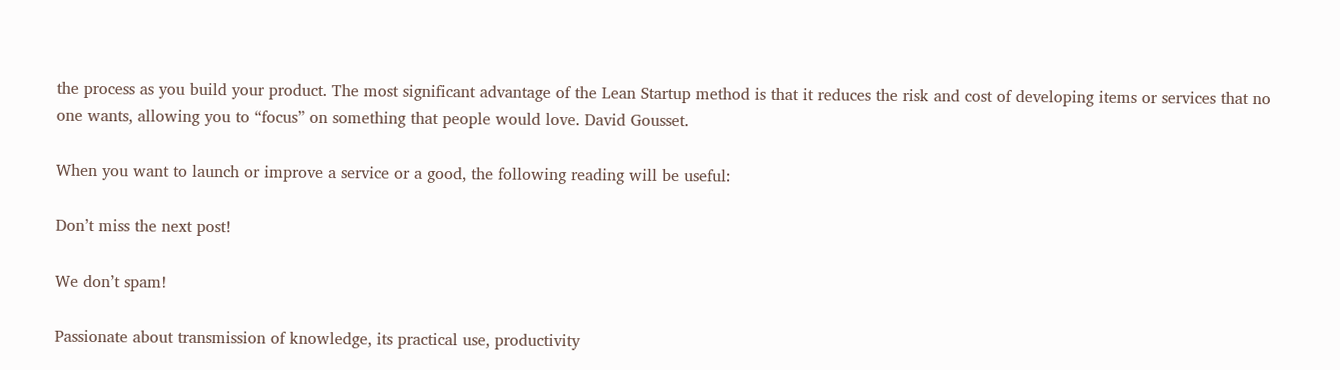the process as you build your product. The most significant advantage of the Lean Startup method is that it reduces the risk and cost of developing items or services that no one wants, allowing you to “focus” on something that people would love. David Gousset.

When you want to launch or improve a service or a good, the following reading will be useful:

Don’t miss the next post!

We don’t spam!

Passionate about transmission of knowledge, its practical use, productivity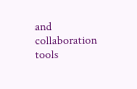and collaboration tools